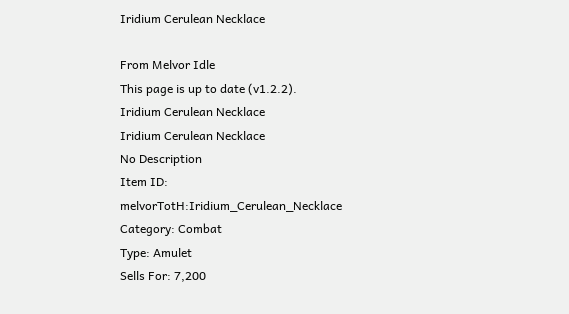Iridium Cerulean Necklace

From Melvor Idle
This page is up to date (v1.2.2).
Iridium Cerulean Necklace
Iridium Cerulean Necklace
No Description
Item ID: melvorTotH:Iridium_Cerulean_Necklace
Category: Combat
Type: Amulet
Sells For: 7,200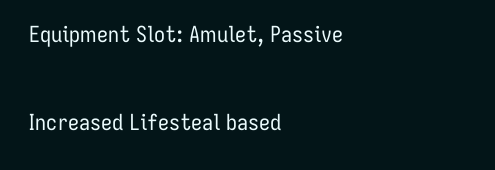Equipment Slot: Amulet, Passive

Increased Lifesteal based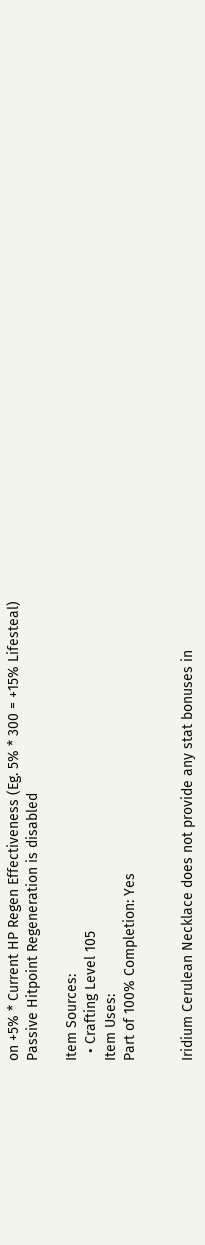on +5% * Current HP Regen Effectiveness (Eg. 5% * 300 = +15% Lifesteal)
Passive Hitpoint Regeneration is disabled

Item Sources:
  • Crafting Level 105
Item Uses:
Part of 100% Completion: Yes


Iridium Cerulean Necklace does not provide any stat bonuses in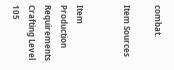combat.

Item Sources


Item Production
Requirements Crafting Level 105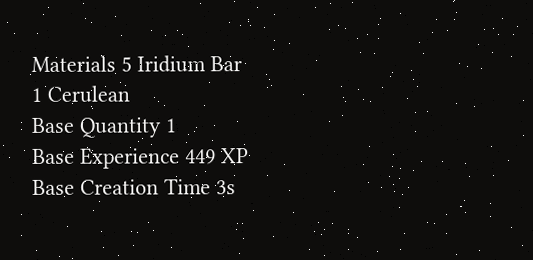Materials 5 Iridium Bar
1 Cerulean
Base Quantity 1
Base Experience 449 XP
Base Creation Time 3s